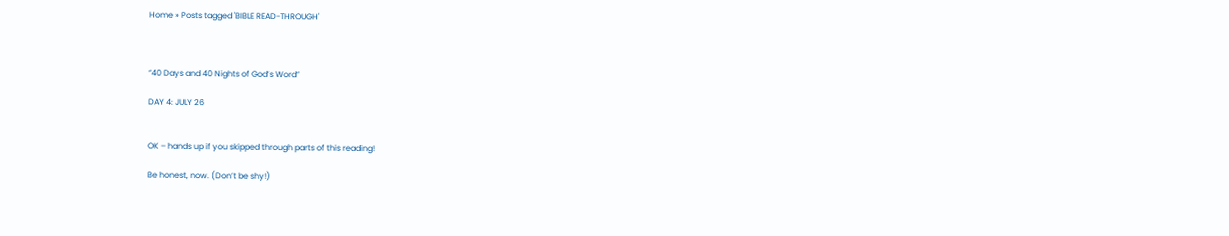Home » Posts tagged 'BIBLE READ-THROUGH'



“40 Days and 40 Nights of God’s Word”

DAY 4: JULY 26


OK – hands up if you skipped through parts of this reading!

Be honest, now. (Don’t be shy!)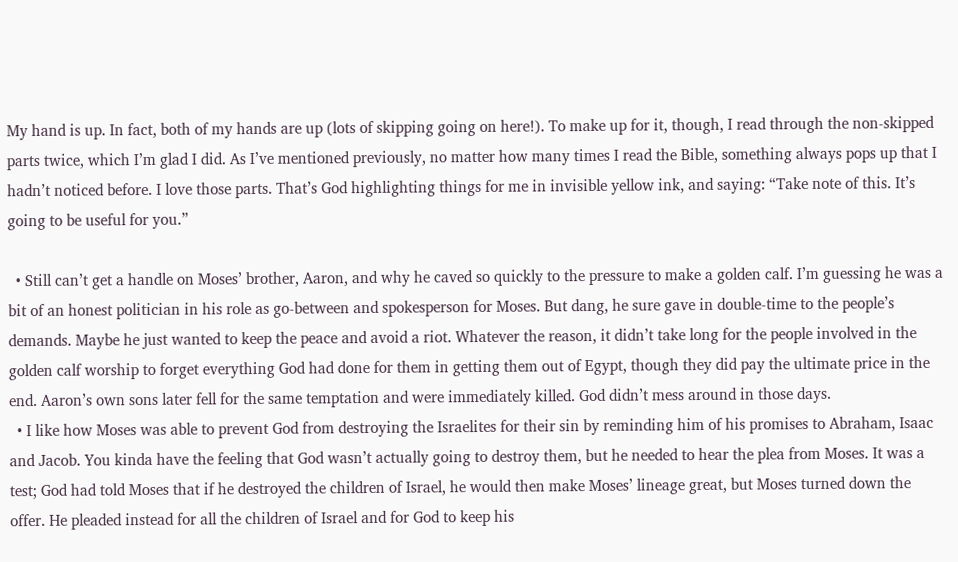My hand is up. In fact, both of my hands are up (lots of skipping going on here!). To make up for it, though, I read through the non-skipped parts twice, which I’m glad I did. As I’ve mentioned previously, no matter how many times I read the Bible, something always pops up that I hadn’t noticed before. I love those parts. That’s God highlighting things for me in invisible yellow ink, and saying: “Take note of this. It’s going to be useful for you.”

  • Still can’t get a handle on Moses’ brother, Aaron, and why he caved so quickly to the pressure to make a golden calf. I’m guessing he was a bit of an honest politician in his role as go-between and spokesperson for Moses. But dang, he sure gave in double-time to the people’s demands. Maybe he just wanted to keep the peace and avoid a riot. Whatever the reason, it didn’t take long for the people involved in the golden calf worship to forget everything God had done for them in getting them out of Egypt, though they did pay the ultimate price in the end. Aaron’s own sons later fell for the same temptation and were immediately killed. God didn’t mess around in those days.
  • I like how Moses was able to prevent God from destroying the Israelites for their sin by reminding him of his promises to Abraham, Isaac and Jacob. You kinda have the feeling that God wasn’t actually going to destroy them, but he needed to hear the plea from Moses. It was a test; God had told Moses that if he destroyed the children of Israel, he would then make Moses’ lineage great, but Moses turned down the offer. He pleaded instead for all the children of Israel and for God to keep his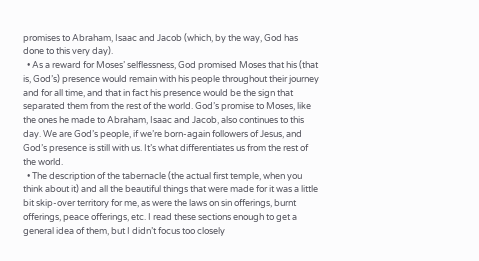promises to Abraham, Isaac and Jacob (which, by the way, God has done to this very day).
  • As a reward for Moses’ selflessness, God promised Moses that his (that is, God’s) presence would remain with his people throughout their journey and for all time, and that in fact his presence would be the sign that separated them from the rest of the world. God’s promise to Moses, like the ones he made to Abraham, Isaac and Jacob, also continues to this day. We are God’s people, if we’re born-again followers of Jesus, and God’s presence is still with us. It’s what differentiates us from the rest of the world.
  • The description of the tabernacle (the actual first temple, when you think about it) and all the beautiful things that were made for it was a little bit skip-over territory for me, as were the laws on sin offerings, burnt offerings, peace offerings, etc. I read these sections enough to get a general idea of them, but I didn’t focus too closely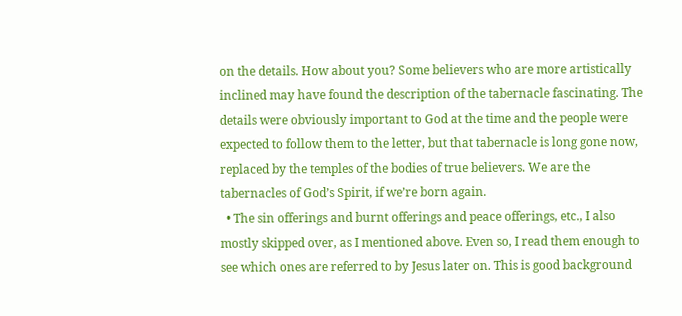on the details. How about you? Some believers who are more artistically inclined may have found the description of the tabernacle fascinating. The details were obviously important to God at the time and the people were expected to follow them to the letter, but that tabernacle is long gone now, replaced by the temples of the bodies of true believers. We are the tabernacles of God’s Spirit, if we’re born again.
  • The sin offerings and burnt offerings and peace offerings, etc., I also mostly skipped over, as I mentioned above. Even so, I read them enough to see which ones are referred to by Jesus later on. This is good background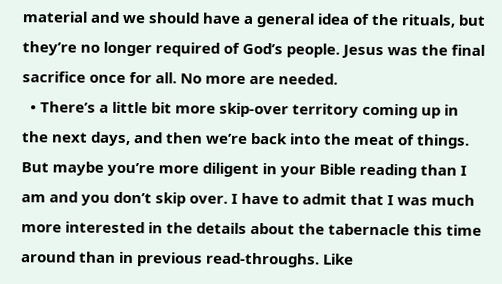material and we should have a general idea of the rituals, but they’re no longer required of God’s people. Jesus was the final sacrifice once for all. No more are needed.
  • There’s a little bit more skip-over territory coming up in the next days, and then we’re back into the meat of things. But maybe you’re more diligent in your Bible reading than I am and you don’t skip over. I have to admit that I was much more interested in the details about the tabernacle this time around than in previous read-throughs. Like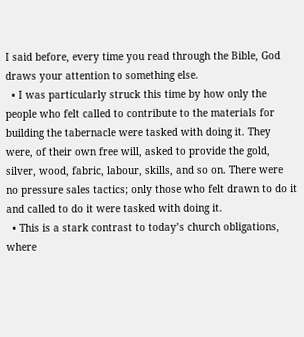I said before, every time you read through the Bible, God draws your attention to something else.
  • I was particularly struck this time by how only the people who felt called to contribute to the materials for building the tabernacle were tasked with doing it. They were, of their own free will, asked to provide the gold, silver, wood, fabric, labour, skills, and so on. There were no pressure sales tactics; only those who felt drawn to do it and called to do it were tasked with doing it.
  • This is a stark contrast to today’s church obligations, where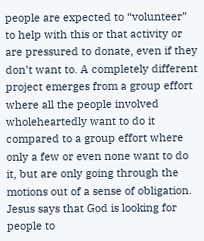people are expected to “volunteer” to help with this or that activity or are pressured to donate, even if they don’t want to. A completely different project emerges from a group effort where all the people involved wholeheartedly want to do it compared to a group effort where only a few or even none want to do it, but are only going through the motions out of a sense of obligation. Jesus says that God is looking for people to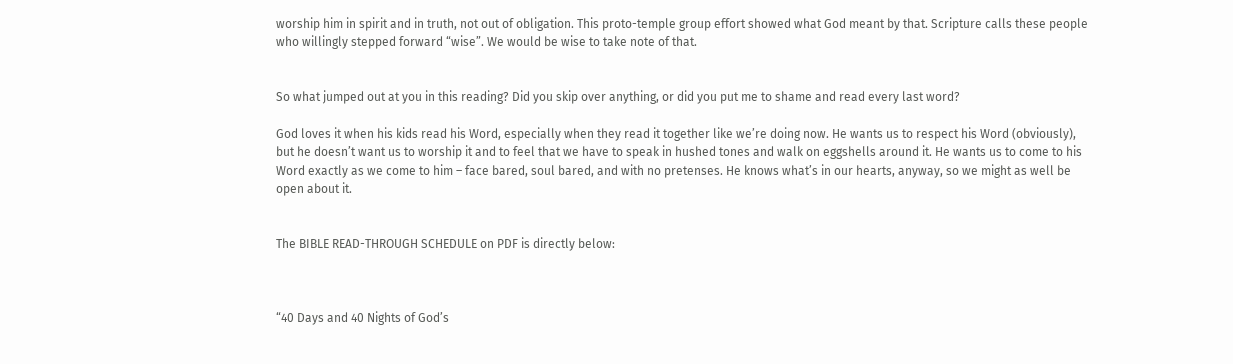worship him in spirit and in truth, not out of obligation. This proto-temple group effort showed what God meant by that. Scripture calls these people who willingly stepped forward “wise”. We would be wise to take note of that.


So what jumped out at you in this reading? Did you skip over anything, or did you put me to shame and read every last word?

God loves it when his kids read his Word, especially when they read it together like we’re doing now. He wants us to respect his Word (obviously), but he doesn’t want us to worship it and to feel that we have to speak in hushed tones and walk on eggshells around it. He wants us to come to his Word exactly as we come to him – face bared, soul bared, and with no pretenses. He knows what’s in our hearts, anyway, so we might as well be open about it.


The BIBLE READ-THROUGH SCHEDULE on PDF is directly below:



“40 Days and 40 Nights of God’s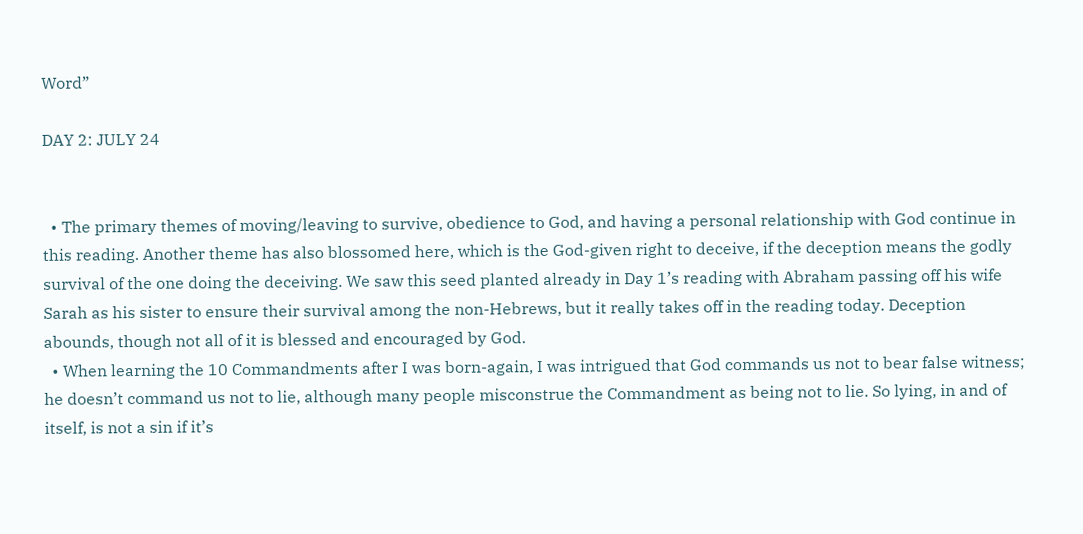Word”

DAY 2: JULY 24


  • The primary themes of moving/leaving to survive, obedience to God, and having a personal relationship with God continue in this reading. Another theme has also blossomed here, which is the God-given right to deceive, if the deception means the godly survival of the one doing the deceiving. We saw this seed planted already in Day 1’s reading with Abraham passing off his wife Sarah as his sister to ensure their survival among the non-Hebrews, but it really takes off in the reading today. Deception abounds, though not all of it is blessed and encouraged by God.
  • When learning the 10 Commandments after I was born-again, I was intrigued that God commands us not to bear false witness; he doesn’t command us not to lie, although many people misconstrue the Commandment as being not to lie. So lying, in and of itself, is not a sin if it’s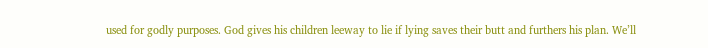used for godly purposes. God gives his children leeway to lie if lying saves their butt and furthers his plan. We’ll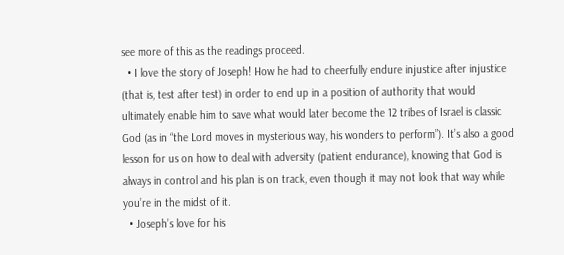see more of this as the readings proceed.
  • I love the story of Joseph! How he had to cheerfully endure injustice after injustice (that is, test after test) in order to end up in a position of authority that would ultimately enable him to save what would later become the 12 tribes of Israel is classic God (as in “the Lord moves in mysterious way, his wonders to perform”). It’s also a good lesson for us on how to deal with adversity (patient endurance), knowing that God is always in control and his plan is on track, even though it may not look that way while you’re in the midst of it.
  • Joseph’s love for his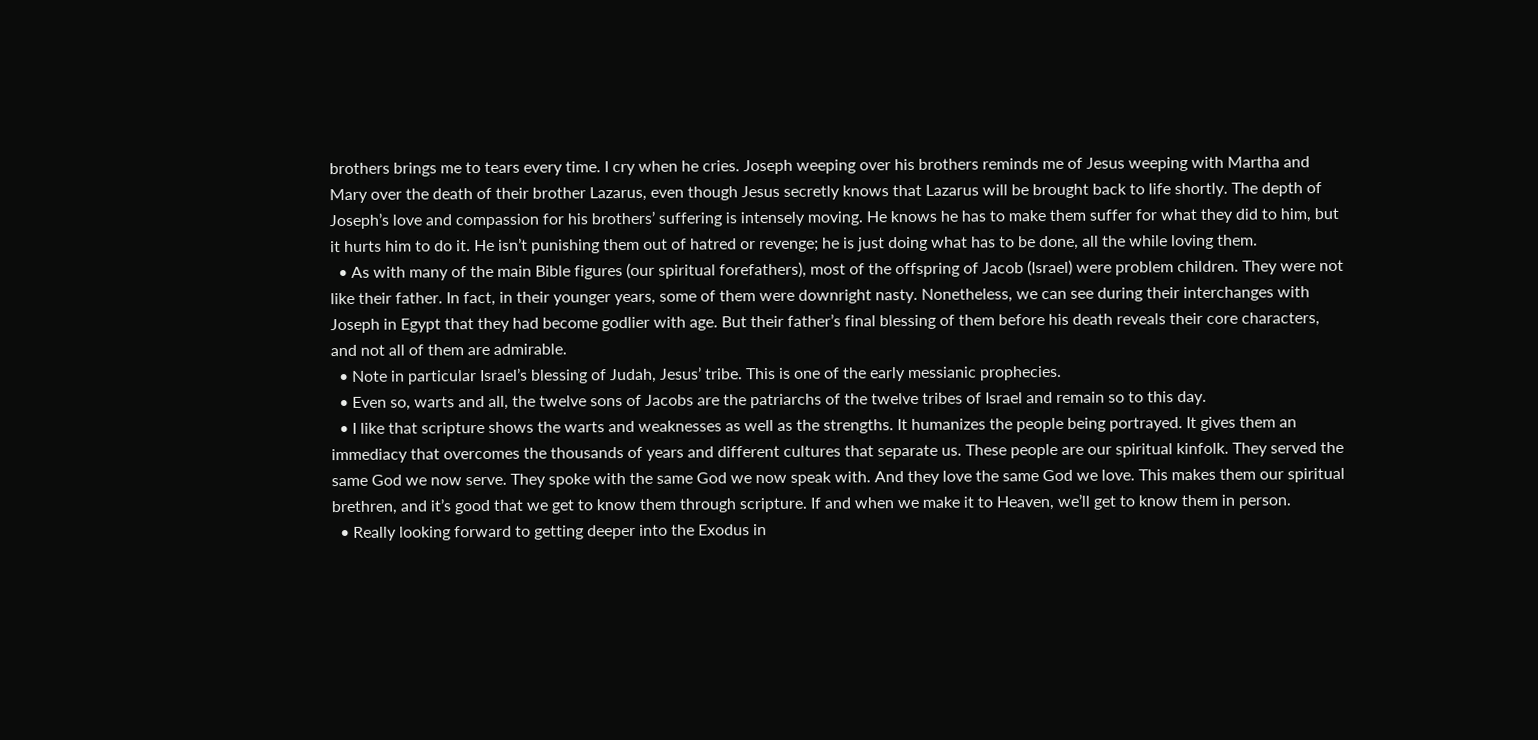brothers brings me to tears every time. I cry when he cries. Joseph weeping over his brothers reminds me of Jesus weeping with Martha and Mary over the death of their brother Lazarus, even though Jesus secretly knows that Lazarus will be brought back to life shortly. The depth of Joseph’s love and compassion for his brothers’ suffering is intensely moving. He knows he has to make them suffer for what they did to him, but it hurts him to do it. He isn’t punishing them out of hatred or revenge; he is just doing what has to be done, all the while loving them.
  • As with many of the main Bible figures (our spiritual forefathers), most of the offspring of Jacob (Israel) were problem children. They were not like their father. In fact, in their younger years, some of them were downright nasty. Nonetheless, we can see during their interchanges with Joseph in Egypt that they had become godlier with age. But their father’s final blessing of them before his death reveals their core characters, and not all of them are admirable.
  • Note in particular Israel’s blessing of Judah, Jesus’ tribe. This is one of the early messianic prophecies.
  • Even so, warts and all, the twelve sons of Jacobs are the patriarchs of the twelve tribes of Israel and remain so to this day.
  • I like that scripture shows the warts and weaknesses as well as the strengths. It humanizes the people being portrayed. It gives them an immediacy that overcomes the thousands of years and different cultures that separate us. These people are our spiritual kinfolk. They served the same God we now serve. They spoke with the same God we now speak with. And they love the same God we love. This makes them our spiritual brethren, and it’s good that we get to know them through scripture. If and when we make it to Heaven, we’ll get to know them in person.
  • Really looking forward to getting deeper into the Exodus in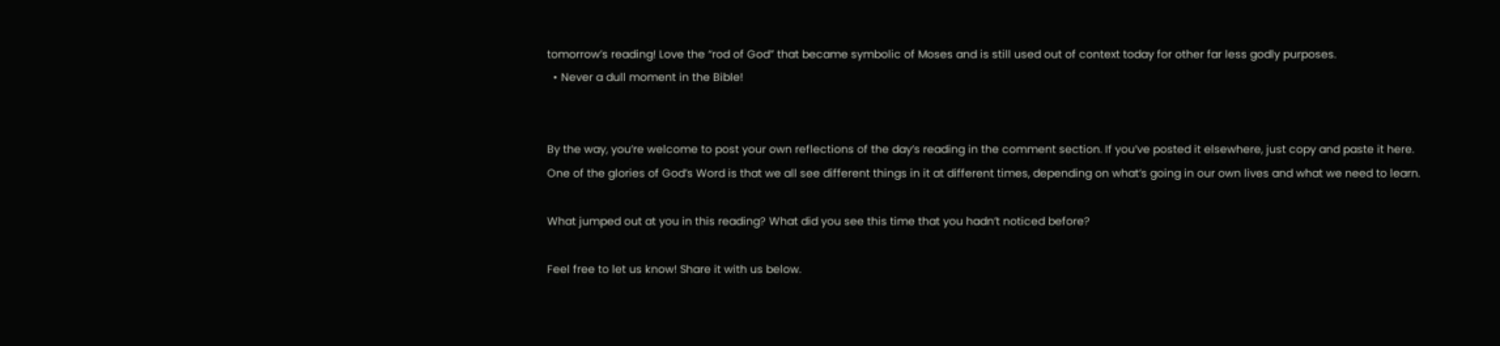tomorrow’s reading! Love the “rod of God” that became symbolic of Moses and is still used out of context today for other far less godly purposes.
  • Never a dull moment in the Bible!


By the way, you’re welcome to post your own reflections of the day’s reading in the comment section. If you’ve posted it elsewhere, just copy and paste it here. One of the glories of God’s Word is that we all see different things in it at different times, depending on what’s going in our own lives and what we need to learn.

What jumped out at you in this reading? What did you see this time that you hadn’t noticed before?

Feel free to let us know! Share it with us below.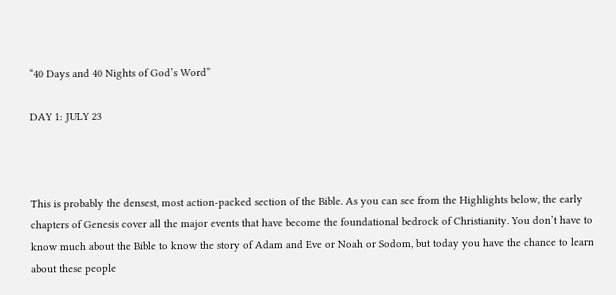“40 Days and 40 Nights of God’s Word”

DAY 1: JULY 23



This is probably the densest, most action-packed section of the Bible. As you can see from the Highlights below, the early chapters of Genesis cover all the major events that have become the foundational bedrock of Christianity. You don’t have to know much about the Bible to know the story of Adam and Eve or Noah or Sodom, but today you have the chance to learn about these people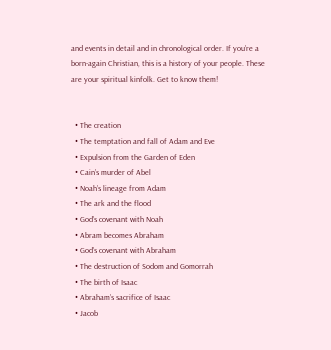and events in detail and in chronological order. If you’re a born-again Christian, this is a history of your people. These are your spiritual kinfolk. Get to know them!


  • The creation
  • The temptation and fall of Adam and Eve
  • Expulsion from the Garden of Eden
  • Cain’s murder of Abel
  • Noah’s lineage from Adam
  • The ark and the flood
  • God’s covenant with Noah
  • Abram becomes Abraham
  • God’s covenant with Abraham
  • The destruction of Sodom and Gomorrah
  • The birth of Isaac
  • Abraham’s sacrifice of Isaac
  • Jacob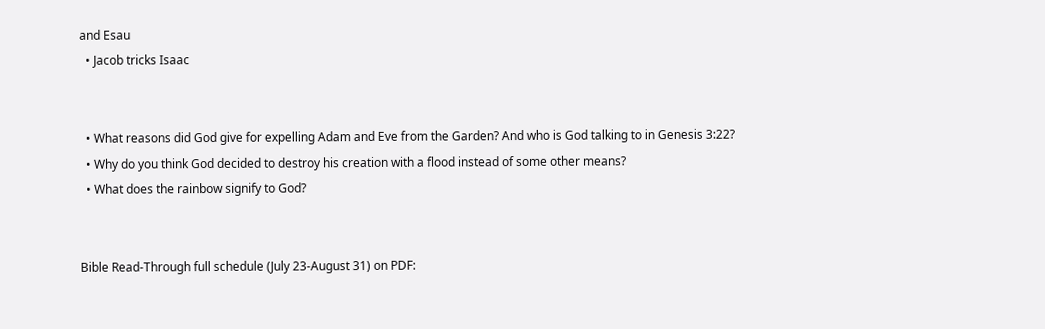and Esau
  • Jacob tricks Isaac


  • What reasons did God give for expelling Adam and Eve from the Garden? And who is God talking to in Genesis 3:22?
  • Why do you think God decided to destroy his creation with a flood instead of some other means?
  • What does the rainbow signify to God?


Bible Read-Through full schedule (July 23-August 31) on PDF: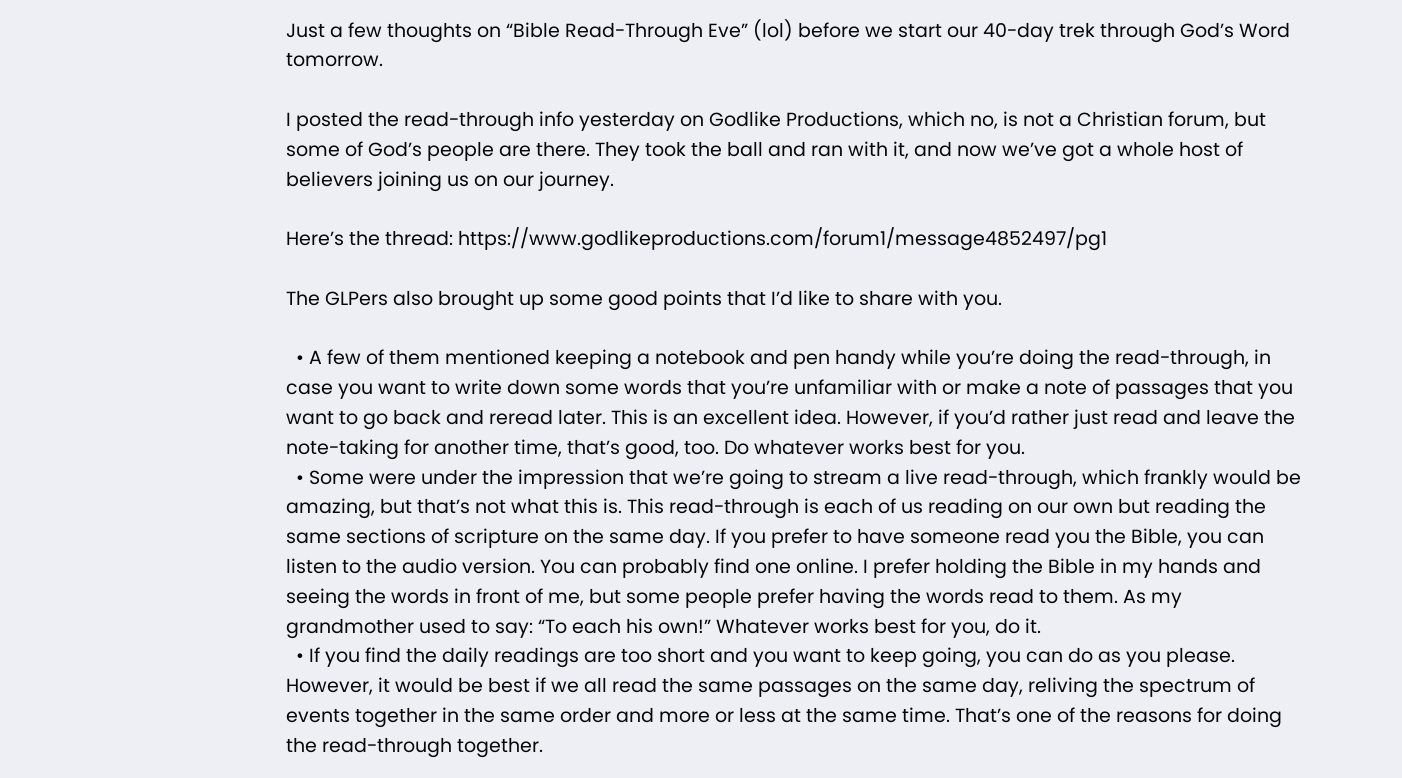Just a few thoughts on “Bible Read-Through Eve” (lol) before we start our 40-day trek through God’s Word tomorrow.

I posted the read-through info yesterday on Godlike Productions, which no, is not a Christian forum, but some of God’s people are there. They took the ball and ran with it, and now we’ve got a whole host of believers joining us on our journey.

Here’s the thread: https://www.godlikeproductions.com/forum1/message4852497/pg1

The GLPers also brought up some good points that I’d like to share with you.

  • A few of them mentioned keeping a notebook and pen handy while you’re doing the read-through, in case you want to write down some words that you’re unfamiliar with or make a note of passages that you want to go back and reread later. This is an excellent idea. However, if you’d rather just read and leave the note-taking for another time, that’s good, too. Do whatever works best for you.
  • Some were under the impression that we’re going to stream a live read-through, which frankly would be amazing, but that’s not what this is. This read-through is each of us reading on our own but reading the same sections of scripture on the same day. If you prefer to have someone read you the Bible, you can listen to the audio version. You can probably find one online. I prefer holding the Bible in my hands and seeing the words in front of me, but some people prefer having the words read to them. As my grandmother used to say: “To each his own!” Whatever works best for you, do it.
  • If you find the daily readings are too short and you want to keep going, you can do as you please. However, it would be best if we all read the same passages on the same day, reliving the spectrum of events together in the same order and more or less at the same time. That’s one of the reasons for doing the read-through together.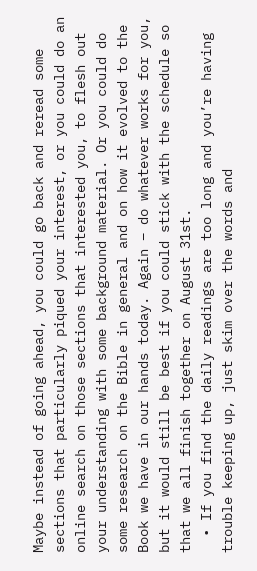Maybe instead of going ahead, you could go back and reread some sections that particularly piqued your interest, or you could do an online search on those sections that interested you, to flesh out your understanding with some background material. Or you could do some research on the Bible in general and on how it evolved to the Book we have in our hands today. Again – do whatever works for you, but it would still be best if you could stick with the schedule so that we all finish together on August 31st.
  • If you find the daily readings are too long and you’re having trouble keeping up, just skim over the words and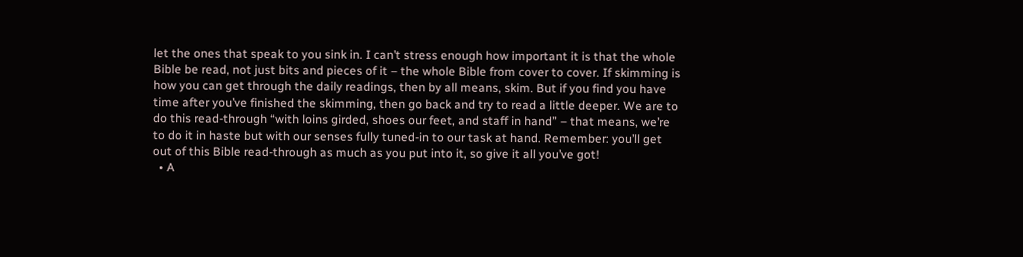let the ones that speak to you sink in. I can’t stress enough how important it is that the whole Bible be read, not just bits and pieces of it – the whole Bible from cover to cover. If skimming is how you can get through the daily readings, then by all means, skim. But if you find you have time after you’ve finished the skimming, then go back and try to read a little deeper. We are to do this read-through “with loins girded, shoes our feet, and staff in hand” – that means, we’re to do it in haste but with our senses fully tuned-in to our task at hand. Remember: you’ll get out of this Bible read-through as much as you put into it, so give it all you’ve got!
  • A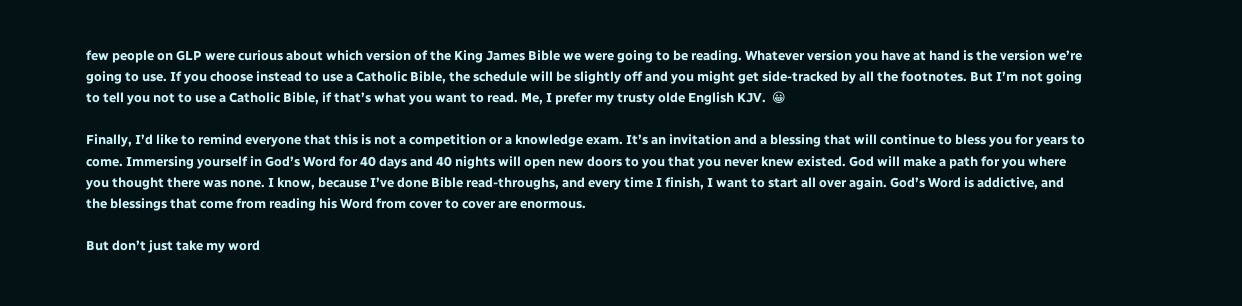few people on GLP were curious about which version of the King James Bible we were going to be reading. Whatever version you have at hand is the version we’re going to use. If you choose instead to use a Catholic Bible, the schedule will be slightly off and you might get side-tracked by all the footnotes. But I’m not going to tell you not to use a Catholic Bible, if that’s what you want to read. Me, I prefer my trusty olde English KJV.  😀

Finally, I’d like to remind everyone that this is not a competition or a knowledge exam. It’s an invitation and a blessing that will continue to bless you for years to come. Immersing yourself in God’s Word for 40 days and 40 nights will open new doors to you that you never knew existed. God will make a path for you where you thought there was none. I know, because I’ve done Bible read-throughs, and every time I finish, I want to start all over again. God’s Word is addictive, and the blessings that come from reading his Word from cover to cover are enormous.

But don’t just take my word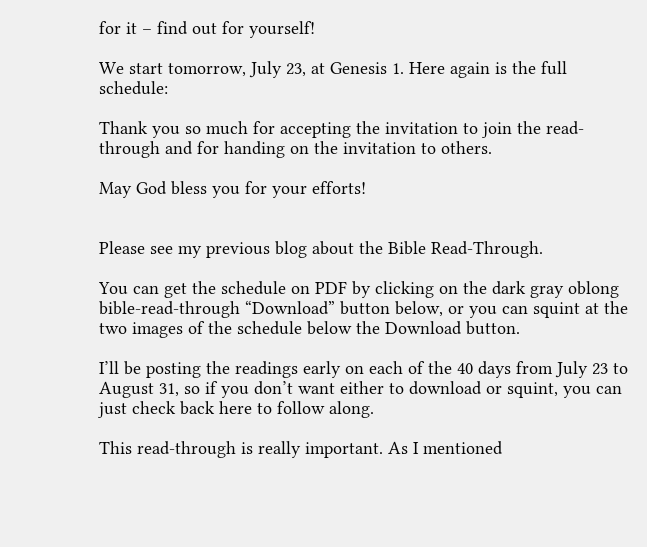for it – find out for yourself!

We start tomorrow, July 23, at Genesis 1. Here again is the full schedule:

Thank you so much for accepting the invitation to join the read-through and for handing on the invitation to others.

May God bless you for your efforts!


Please see my previous blog about the Bible Read-Through.

You can get the schedule on PDF by clicking on the dark gray oblong bible-read-through “Download” button below, or you can squint at the two images of the schedule below the Download button.

I’ll be posting the readings early on each of the 40 days from July 23 to August 31, so if you don’t want either to download or squint, you can just check back here to follow along.

This read-through is really important. As I mentioned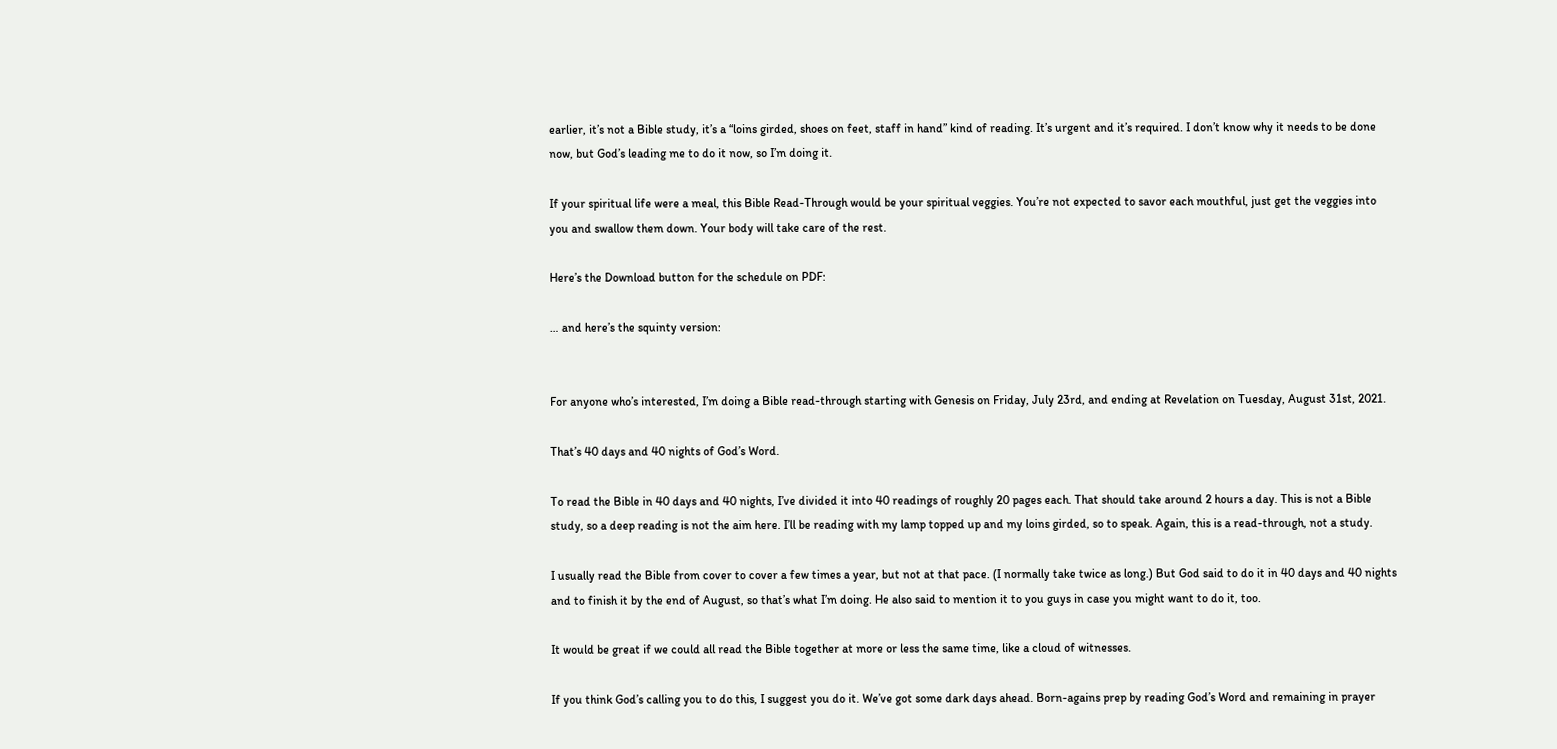earlier, it’s not a Bible study, it’s a “loins girded, shoes on feet, staff in hand” kind of reading. It’s urgent and it’s required. I don’t know why it needs to be done now, but God’s leading me to do it now, so I’m doing it.

If your spiritual life were a meal, this Bible Read-Through would be your spiritual veggies. You’re not expected to savor each mouthful, just get the veggies into you and swallow them down. Your body will take care of the rest.

Here’s the Download button for the schedule on PDF:

… and here’s the squinty version:


For anyone who’s interested, I’m doing a Bible read-through starting with Genesis on Friday, July 23rd, and ending at Revelation on Tuesday, August 31st, 2021.

That’s 40 days and 40 nights of God’s Word.

To read the Bible in 40 days and 40 nights, I’ve divided it into 40 readings of roughly 20 pages each. That should take around 2 hours a day. This is not a Bible study, so a deep reading is not the aim here. I’ll be reading with my lamp topped up and my loins girded, so to speak. Again, this is a read-through, not a study.

I usually read the Bible from cover to cover a few times a year, but not at that pace. (I normally take twice as long.) But God said to do it in 40 days and 40 nights and to finish it by the end of August, so that’s what I’m doing. He also said to mention it to you guys in case you might want to do it, too.

It would be great if we could all read the Bible together at more or less the same time, like a cloud of witnesses.

If you think God’s calling you to do this, I suggest you do it. We’ve got some dark days ahead. Born-agains prep by reading God’s Word and remaining in prayer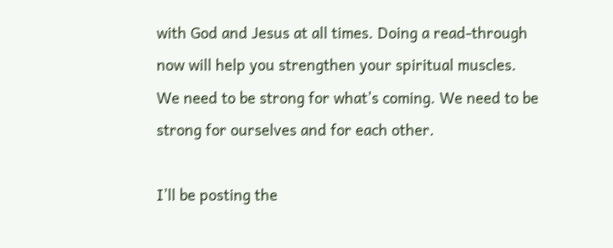with God and Jesus at all times. Doing a read-through now will help you strengthen your spiritual muscles. We need to be strong for what’s coming. We need to be strong for ourselves and for each other.

I’ll be posting the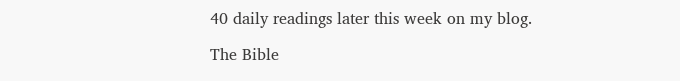40 daily readings later this week on my blog.

The Bible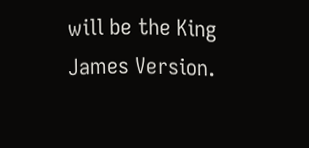will be the King James Version.